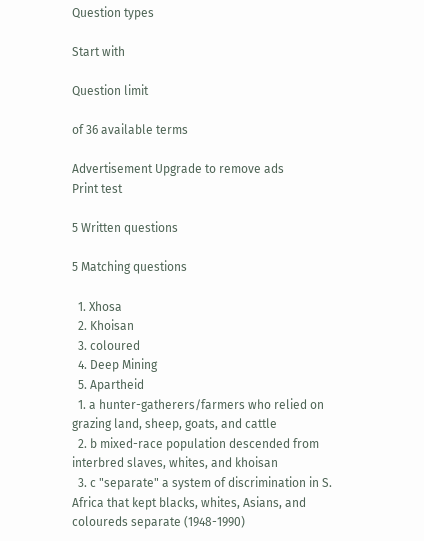Question types

Start with

Question limit

of 36 available terms

Advertisement Upgrade to remove ads
Print test

5 Written questions

5 Matching questions

  1. Xhosa
  2. Khoisan
  3. coloured
  4. Deep Mining
  5. Apartheid
  1. a hunter-gatherers/farmers who relied on grazing land, sheep, goats, and cattle
  2. b mixed-race population descended from interbred slaves, whites, and khoisan
  3. c "separate" a system of discrimination in S. Africa that kept blacks, whites, Asians, and coloureds separate (1948-1990)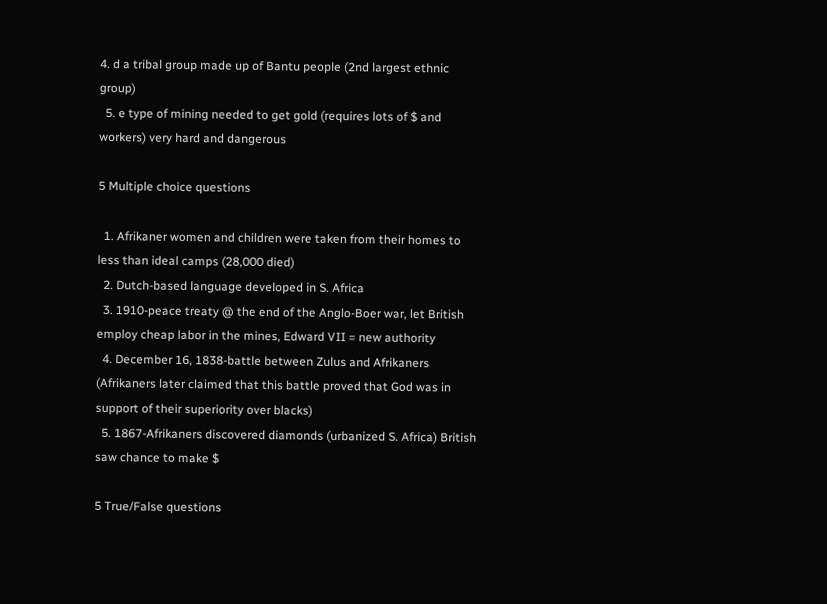4. d a tribal group made up of Bantu people (2nd largest ethnic group)
  5. e type of mining needed to get gold (requires lots of $ and workers) very hard and dangerous

5 Multiple choice questions

  1. Afrikaner women and children were taken from their homes to less than ideal camps (28,000 died)
  2. Dutch-based language developed in S. Africa
  3. 1910-peace treaty @ the end of the Anglo-Boer war, let British employ cheap labor in the mines, Edward VII = new authority
  4. December 16, 1838-battle between Zulus and Afrikaners (Afrikaners later claimed that this battle proved that God was in support of their superiority over blacks)
  5. 1867-Afrikaners discovered diamonds (urbanized S. Africa) British saw chance to make $

5 True/False questions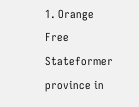1. Orange Free Stateformer province in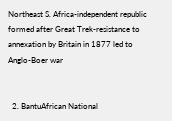Northeast S. Africa-independent republic formed after Great Trek-resistance to annexation by Britain in 1877 led to Anglo-Boer war


  2. BantuAfrican National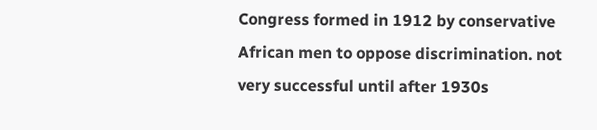Congress formed in 1912 by conservative African men to oppose discrimination. not very successful until after 1930s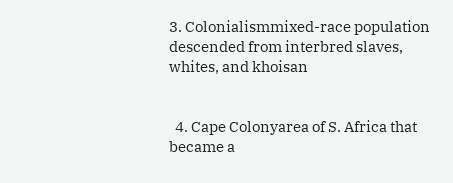3. Colonialismmixed-race population descended from interbred slaves, whites, and khoisan


  4. Cape Colonyarea of S. Africa that became a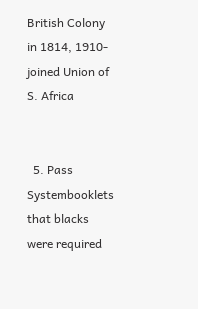British Colony in 1814, 1910-joined Union of S. Africa


  5. Pass Systembooklets that blacks were required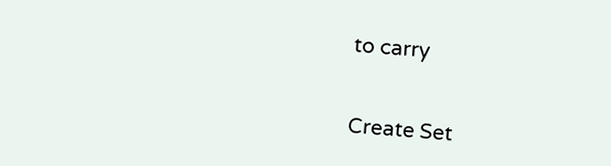to carry


Create Set